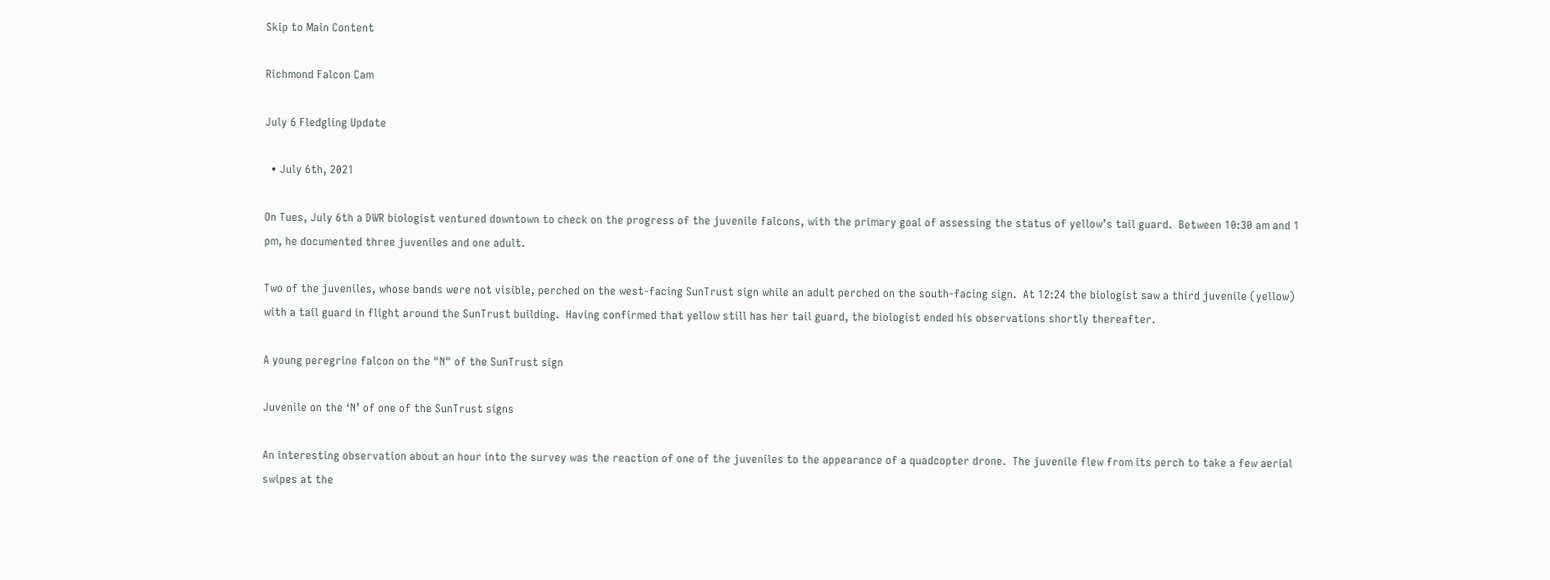Skip to Main Content

Richmond Falcon Cam

July 6 Fledgling Update

  • July 6th, 2021

On Tues, July 6th a DWR biologist ventured downtown to check on the progress of the juvenile falcons, with the primary goal of assessing the status of yellow’s tail guard.  Between 10:30 am and 1 pm, he documented three juveniles and one adult.

Two of the juveniles, whose bands were not visible, perched on the west-facing SunTrust sign while an adult perched on the south-facing sign.  At 12:24 the biologist saw a third juvenile (yellow) with a tail guard in flight around the SunTrust building.  Having confirmed that yellow still has her tail guard, the biologist ended his observations shortly thereafter.

A young peregrine falcon on the "N" of the SunTrust sign

Juvenile on the ‘N’ of one of the SunTrust signs

An interesting observation about an hour into the survey was the reaction of one of the juveniles to the appearance of a quadcopter drone.  The juvenile flew from its perch to take a few aerial swipes at the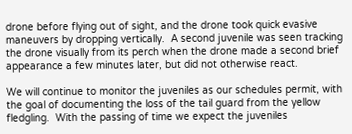drone before flying out of sight, and the drone took quick evasive maneuvers by dropping vertically.  A second juvenile was seen tracking the drone visually from its perch when the drone made a second brief appearance a few minutes later, but did not otherwise react.

We will continue to monitor the juveniles as our schedules permit, with the goal of documenting the loss of the tail guard from the yellow fledgling.  With the passing of time we expect the juveniles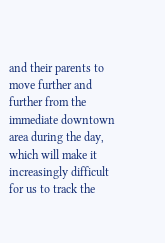and their parents to move further and further from the immediate downtown area during the day, which will make it increasingly difficult for us to track the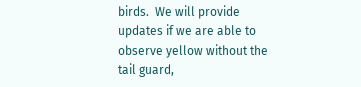birds.  We will provide updates if we are able to observe yellow without the tail guard,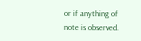or if anything of note is observed.